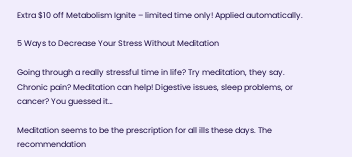Extra $10 off Metabolism Ignite – limited time only! Applied automatically.

5 Ways to Decrease Your Stress Without Meditation

Going through a really stressful time in life? Try meditation, they say. Chronic pain? Meditation can help! Digestive issues, sleep problems, or cancer? You guessed it…

Meditation seems to be the prescription for all ills these days. The recommendation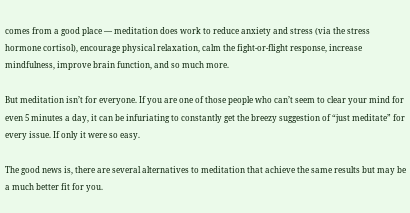comes from a good place — meditation does work to reduce anxiety and stress (via the stress hormone cortisol), encourage physical relaxation, calm the fight-or-flight response, increase mindfulness, improve brain function, and so much more.

But meditation isn’t for everyone. If you are one of those people who can’t seem to clear your mind for even 5 minutes a day, it can be infuriating to constantly get the breezy suggestion of “just meditate” for every issue. If only it were so easy.

The good news is, there are several alternatives to meditation that achieve the same results but may be a much better fit for you.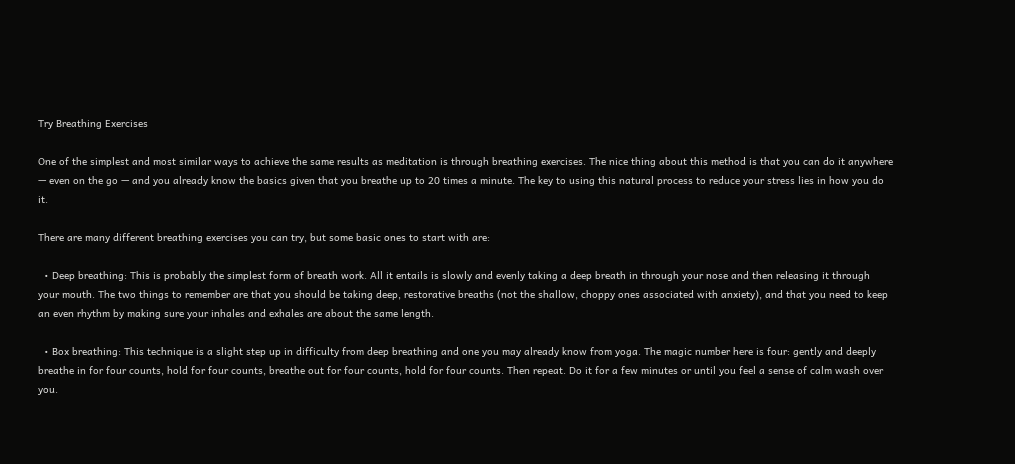Try Breathing Exercises

One of the simplest and most similar ways to achieve the same results as meditation is through breathing exercises. The nice thing about this method is that you can do it anywhere — even on the go — and you already know the basics given that you breathe up to 20 times a minute. The key to using this natural process to reduce your stress lies in how you do it.

There are many different breathing exercises you can try, but some basic ones to start with are:

  • Deep breathing: This is probably the simplest form of breath work. All it entails is slowly and evenly taking a deep breath in through your nose and then releasing it through your mouth. The two things to remember are that you should be taking deep, restorative breaths (not the shallow, choppy ones associated with anxiety), and that you need to keep an even rhythm by making sure your inhales and exhales are about the same length.

  • Box breathing: This technique is a slight step up in difficulty from deep breathing and one you may already know from yoga. The magic number here is four: gently and deeply breathe in for four counts, hold for four counts, breathe out for four counts, hold for four counts. Then repeat. Do it for a few minutes or until you feel a sense of calm wash over you.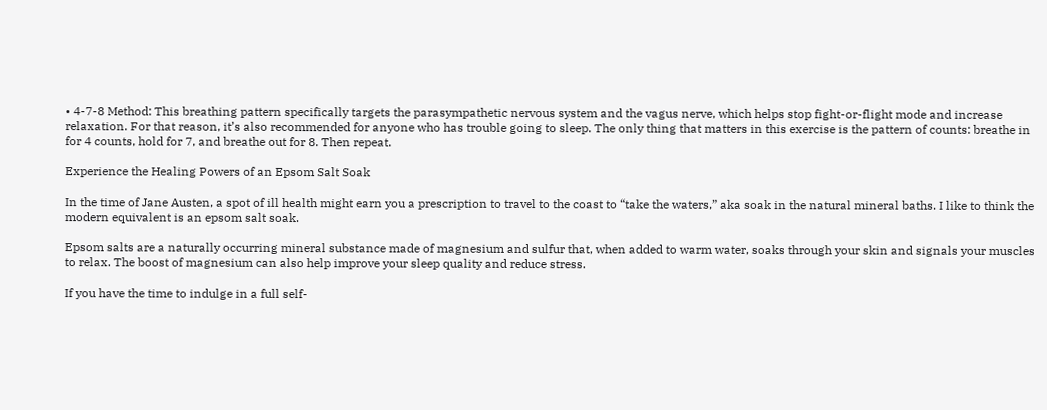• 4-7-8 Method: This breathing pattern specifically targets the parasympathetic nervous system and the vagus nerve, which helps stop fight-or-flight mode and increase relaxation. For that reason, it’s also recommended for anyone who has trouble going to sleep. The only thing that matters in this exercise is the pattern of counts: breathe in for 4 counts, hold for 7, and breathe out for 8. Then repeat.

Experience the Healing Powers of an Epsom Salt Soak

In the time of Jane Austen, a spot of ill health might earn you a prescription to travel to the coast to “take the waters,” aka soak in the natural mineral baths. I like to think the modern equivalent is an epsom salt soak.

Epsom salts are a naturally occurring mineral substance made of magnesium and sulfur that, when added to warm water, soaks through your skin and signals your muscles to relax. The boost of magnesium can also help improve your sleep quality and reduce stress.

If you have the time to indulge in a full self-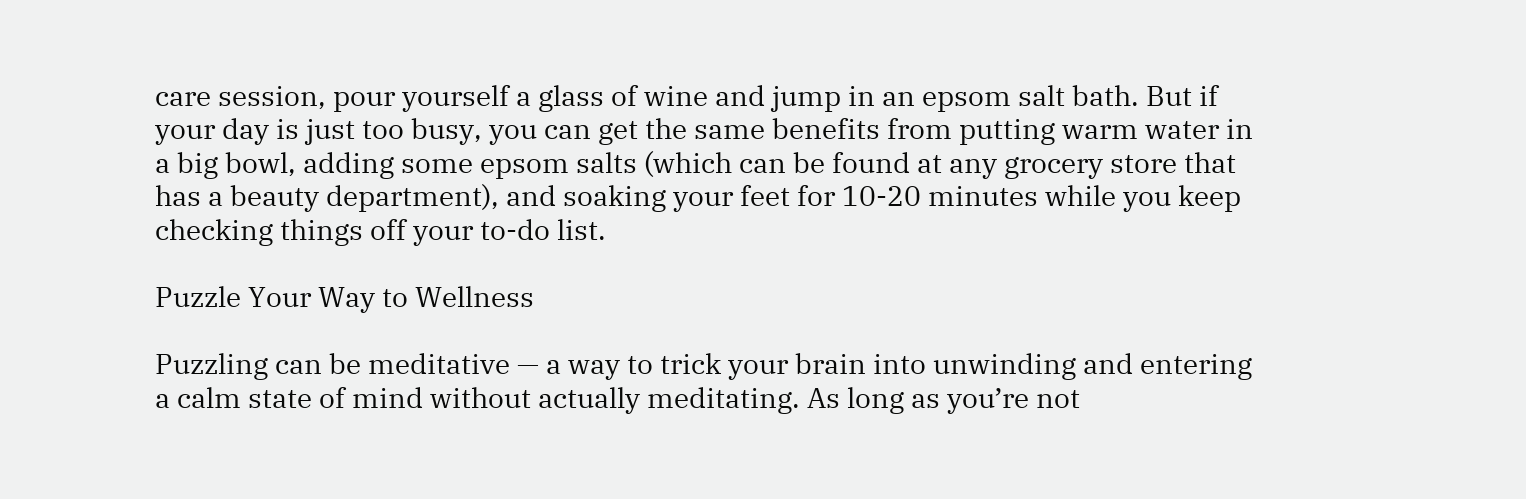care session, pour yourself a glass of wine and jump in an epsom salt bath. But if your day is just too busy, you can get the same benefits from putting warm water in a big bowl, adding some epsom salts (which can be found at any grocery store that has a beauty department), and soaking your feet for 10-20 minutes while you keep checking things off your to-do list.

Puzzle Your Way to Wellness

Puzzling can be meditative — a way to trick your brain into unwinding and entering a calm state of mind without actually meditating. As long as you’re not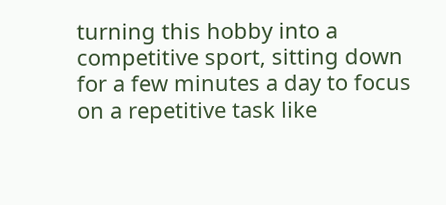turning this hobby into a competitive sport, sitting down for a few minutes a day to focus on a repetitive task like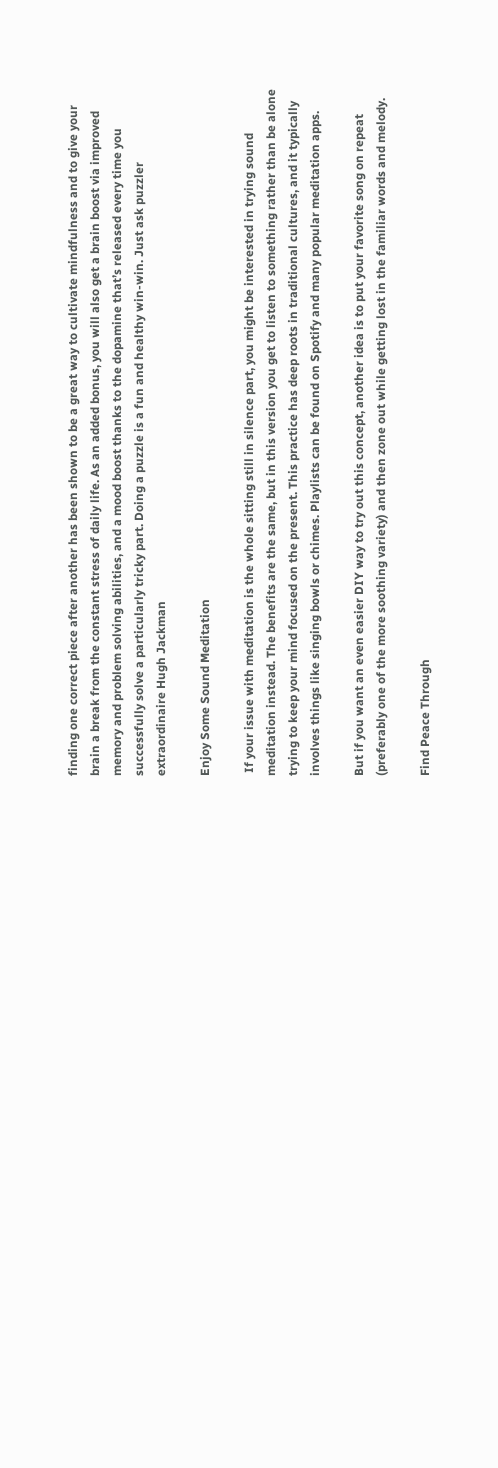finding one correct piece after another has been shown to be a great way to cultivate mindfulness and to give your brain a break from the constant stress of daily life. As an added bonus, you will also get a brain boost via improved memory and problem solving abilities, and a mood boost thanks to the dopamine that’s released every time you successfully solve a particularly tricky part. Doing a puzzle is a fun and healthy win-win. Just ask puzzler extraordinaire Hugh Jackman

Enjoy Some Sound Meditation

 If your issue with meditation is the whole sitting still in silence part, you might be interested in trying sound meditation instead. The benefits are the same, but in this version you get to listen to something rather than be alone trying to keep your mind focused on the present. This practice has deep roots in traditional cultures, and it typically involves things like singing bowls or chimes. Playlists can be found on Spotify and many popular meditation apps.

But if you want an even easier DIY way to try out this concept, another idea is to put your favorite song on repeat (preferably one of the more soothing variety) and then zone out while getting lost in the familiar words and melody.

Find Peace Through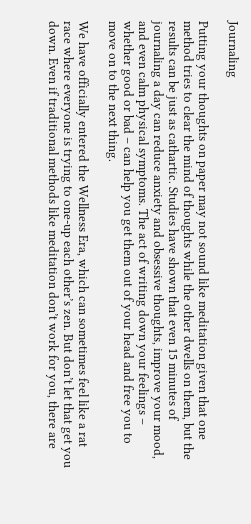Journaling

Putting your thoughts on paper may not sound like meditation given that one method tries to clear the mind of thoughts while the other dwells on them, but the results can be just as cathartic. Studies have shown that even 15 minutes of journaling a day can reduce anxiety and obsessive thoughts, improve your mood, and even calm physical symptoms. The act of writing down your feelings – whether good or bad – can help you get them out of your head and free you to move on to the next thing.

We have officially entered the Wellness Era, which can sometimes feel like a rat race where everyone is trying to one-up each other’s zen. But don’t let that get you down. Even if traditional methods like meditation don’t work for you, there are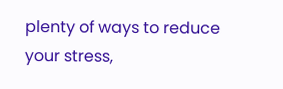plenty of ways to reduce your stress,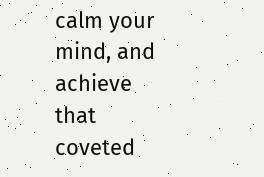calm your mind, and achieve that coveted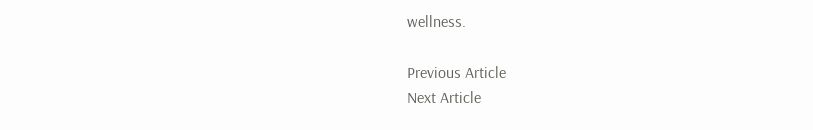wellness.

Previous Article
Next Article